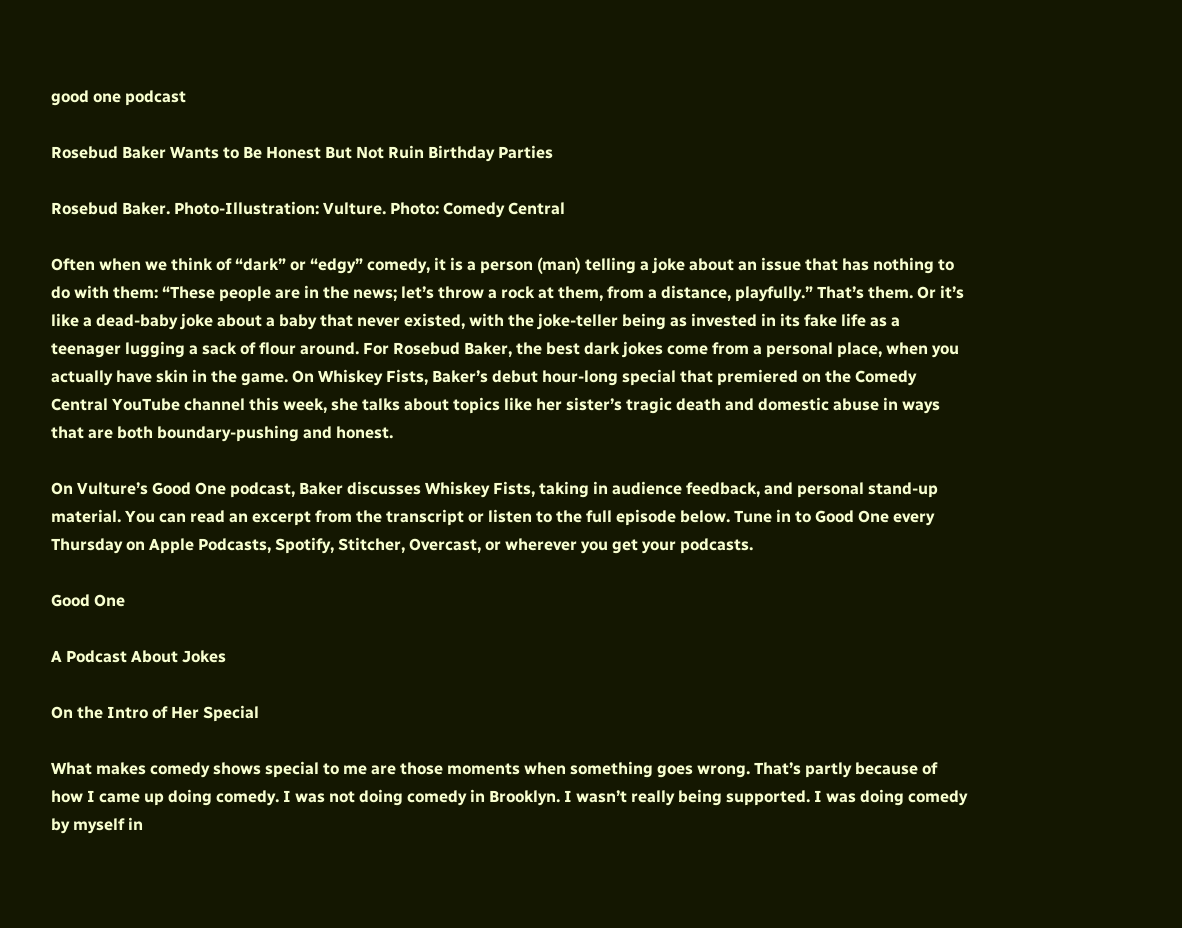good one podcast

Rosebud Baker Wants to Be Honest But Not Ruin Birthday Parties

Rosebud Baker. Photo-Illustration: Vulture. Photo: Comedy Central

Often when we think of “dark” or “edgy” comedy, it is a person (man) telling a joke about an issue that has nothing to do with them: “These people are in the news; let’s throw a rock at them, from a distance, playfully.” That’s them. Or it’s like a dead-baby joke about a baby that never existed, with the joke-teller being as invested in its fake life as a teenager lugging a sack of flour around. For Rosebud Baker, the best dark jokes come from a personal place, when you actually have skin in the game. On Whiskey Fists, Baker’s debut hour-long special that premiered on the Comedy Central YouTube channel this week, she talks about topics like her sister’s tragic death and domestic abuse in ways that are both boundary-pushing and honest.

On Vulture’s Good One podcast, Baker discusses Whiskey Fists, taking in audience feedback, and personal stand-up material. You can read an excerpt from the transcript or listen to the full episode below. Tune in to Good One every Thursday on Apple Podcasts, Spotify, Stitcher, Overcast, or wherever you get your podcasts.

Good One

A Podcast About Jokes

On the Intro of Her Special

What makes comedy shows special to me are those moments when something goes wrong. That’s partly because of how I came up doing comedy. I was not doing comedy in Brooklyn. I wasn’t really being supported. I was doing comedy by myself in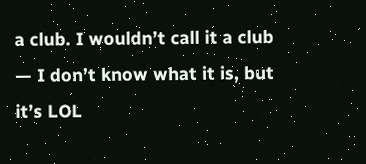a club. I wouldn’t call it a club — I don’t know what it is, but it’s LOL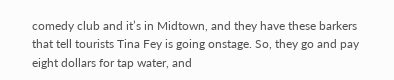comedy club and it’s in Midtown, and they have these barkers that tell tourists Tina Fey is going onstage. So, they go and pay eight dollars for tap water, and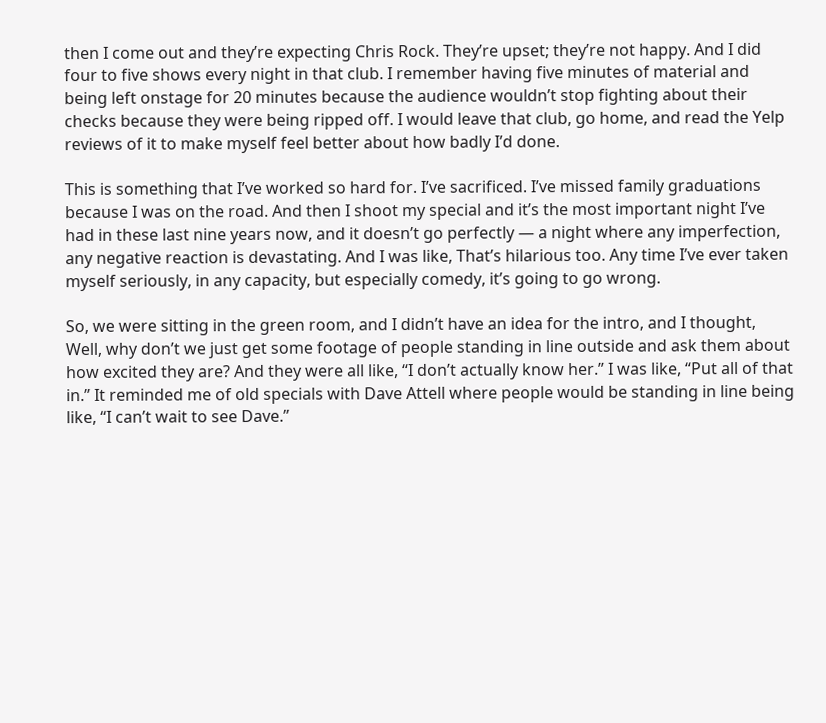then I come out and they’re expecting Chris Rock. They’re upset; they’re not happy. And I did four to five shows every night in that club. I remember having five minutes of material and being left onstage for 20 minutes because the audience wouldn’t stop fighting about their checks because they were being ripped off. I would leave that club, go home, and read the Yelp reviews of it to make myself feel better about how badly I’d done.

This is something that I’ve worked so hard for. I’ve sacrificed. I’ve missed family graduations because I was on the road. And then I shoot my special and it’s the most important night I’ve had in these last nine years now, and it doesn’t go perfectly — a night where any imperfection, any negative reaction is devastating. And I was like, That’s hilarious too. Any time I’ve ever taken myself seriously, in any capacity, but especially comedy, it’s going to go wrong.

So, we were sitting in the green room, and I didn’t have an idea for the intro, and I thought, Well, why don’t we just get some footage of people standing in line outside and ask them about how excited they are? And they were all like, “I don’t actually know her.” I was like, “Put all of that in.” It reminded me of old specials with Dave Attell where people would be standing in line being like, “I can’t wait to see Dave.”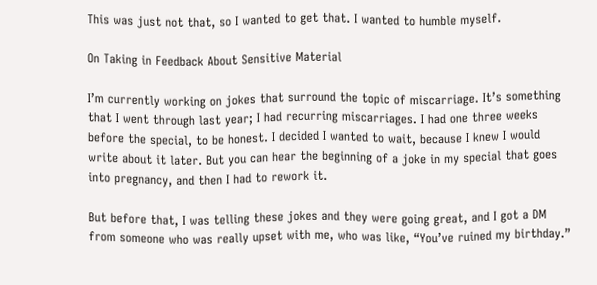This was just not that, so I wanted to get that. I wanted to humble myself.

On Taking in Feedback About Sensitive Material

I’m currently working on jokes that surround the topic of miscarriage. It’s something that I went through last year; I had recurring miscarriages. I had one three weeks before the special, to be honest. I decided I wanted to wait, because I knew I would write about it later. But you can hear the beginning of a joke in my special that goes into pregnancy, and then I had to rework it.

But before that, I was telling these jokes and they were going great, and I got a DM from someone who was really upset with me, who was like, “You’ve ruined my birthday.”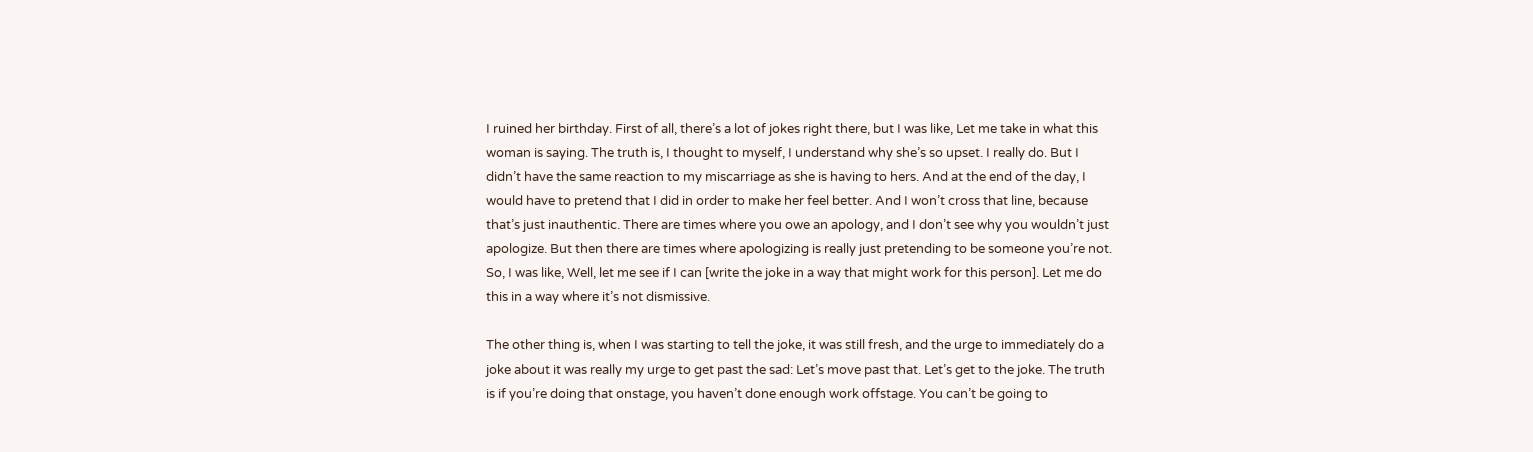I ruined her birthday. First of all, there’s a lot of jokes right there, but I was like, Let me take in what this woman is saying. The truth is, I thought to myself, I understand why she’s so upset. I really do. But I didn’t have the same reaction to my miscarriage as she is having to hers. And at the end of the day, I would have to pretend that I did in order to make her feel better. And I won’t cross that line, because that’s just inauthentic. There are times where you owe an apology, and I don’t see why you wouldn’t just apologize. But then there are times where apologizing is really just pretending to be someone you’re not. So, I was like, Well, let me see if I can [write the joke in a way that might work for this person]. Let me do this in a way where it’s not dismissive.

The other thing is, when I was starting to tell the joke, it was still fresh, and the urge to immediately do a joke about it was really my urge to get past the sad: Let’s move past that. Let’s get to the joke. The truth is if you’re doing that onstage, you haven’t done enough work offstage. You can’t be going to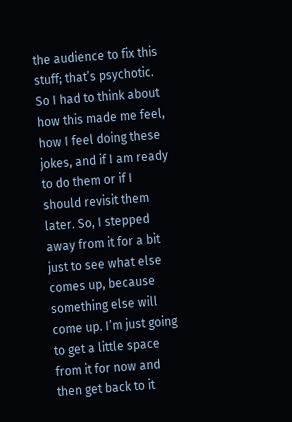the audience to fix this stuff; that’s psychotic. So I had to think about how this made me feel, how I feel doing these jokes, and if I am ready to do them or if I should revisit them later. So, I stepped away from it for a bit just to see what else comes up, because something else will come up. I’m just going to get a little space from it for now and then get back to it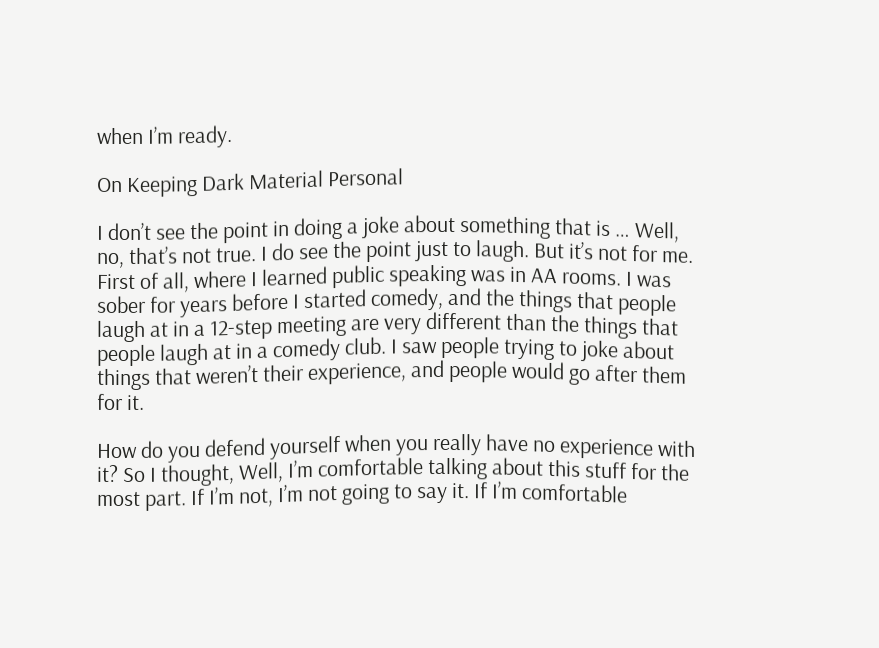when I’m ready.

On Keeping Dark Material Personal

I don’t see the point in doing a joke about something that is … Well, no, that’s not true. I do see the point just to laugh. But it’s not for me. First of all, where I learned public speaking was in AA rooms. I was sober for years before I started comedy, and the things that people laugh at in a 12-step meeting are very different than the things that people laugh at in a comedy club. I saw people trying to joke about things that weren’t their experience, and people would go after them for it.

How do you defend yourself when you really have no experience with it? So I thought, Well, I’m comfortable talking about this stuff for the most part. If I’m not, I’m not going to say it. If I’m comfortable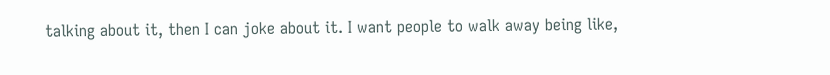talking about it, then I can joke about it. I want people to walk away being like,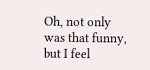Oh, not only was that funny, but I feel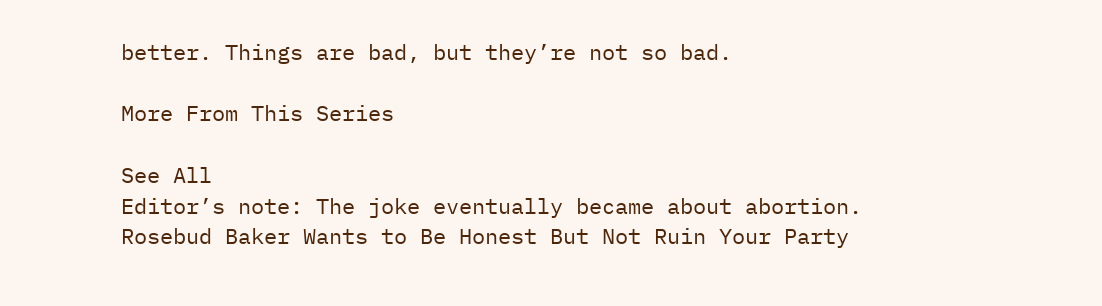better. Things are bad, but they’re not so bad.

More From This Series

See All
Editor’s note: The joke eventually became about abortion.
Rosebud Baker Wants to Be Honest But Not Ruin Your Party